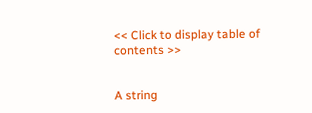<< Click to display table of contents >>


A string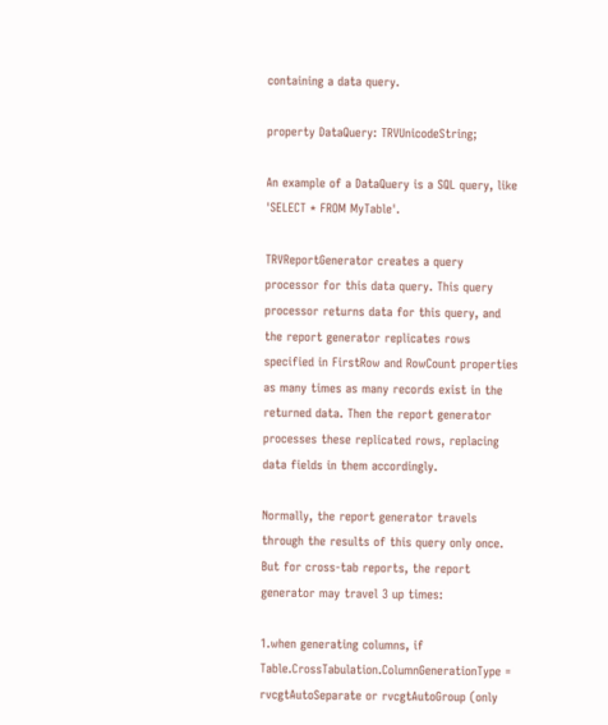containing a data query.

property DataQuery: TRVUnicodeString;

An example of a DataQuery is a SQL query, like 'SELECT * FROM MyTable'.

TRVReportGenerator creates a query processor for this data query. This query processor returns data for this query, and the report generator replicates rows specified in FirstRow and RowCount properties as many times as many records exist in the returned data. Then the report generator processes these replicated rows, replacing data fields in them accordingly.

Normally, the report generator travels through the results of this query only once. But for cross-tab reports, the report generator may travel 3 up times:

1.when generating columns, if Table.CrossTabulation.ColumnGenerationType = rvcgtAutoSeparate or rvcgtAutoGroup (only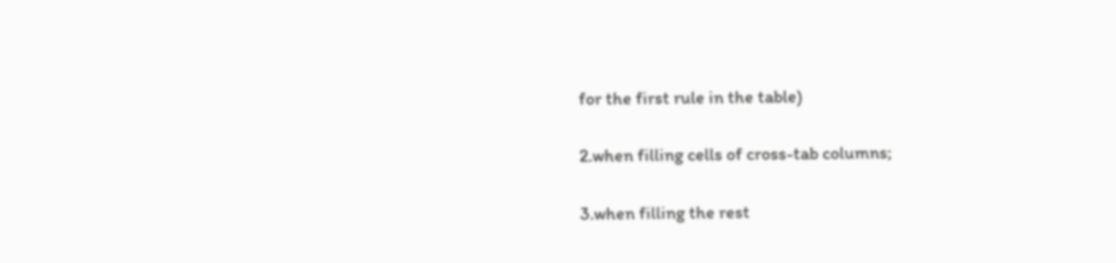for the first rule in the table)

2.when filling cells of cross-tab columns;

3.when filling the rest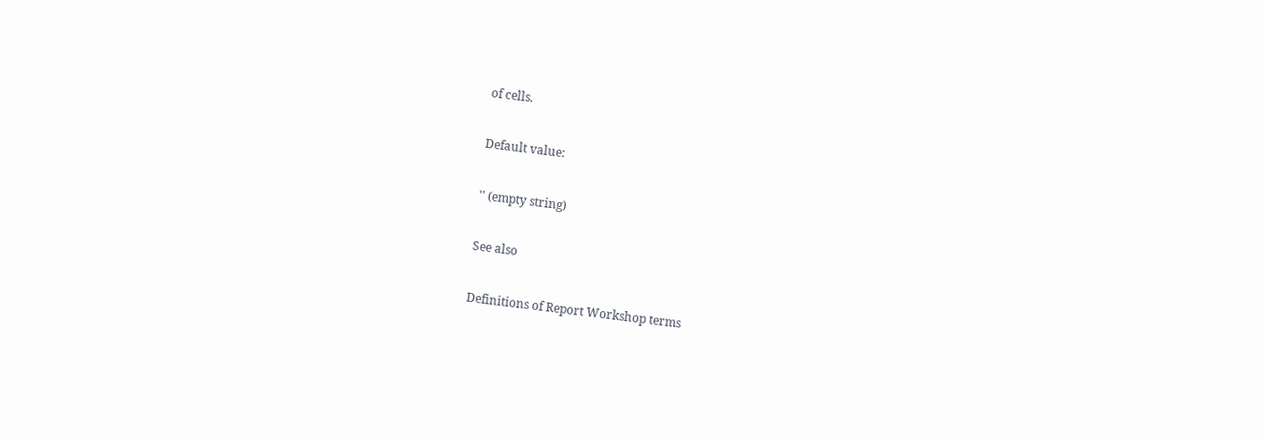of cells.

Default value:

'' (empty string)

See also

Definitions of Report Workshop terms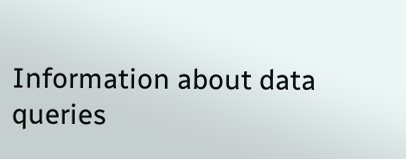Information about data queries